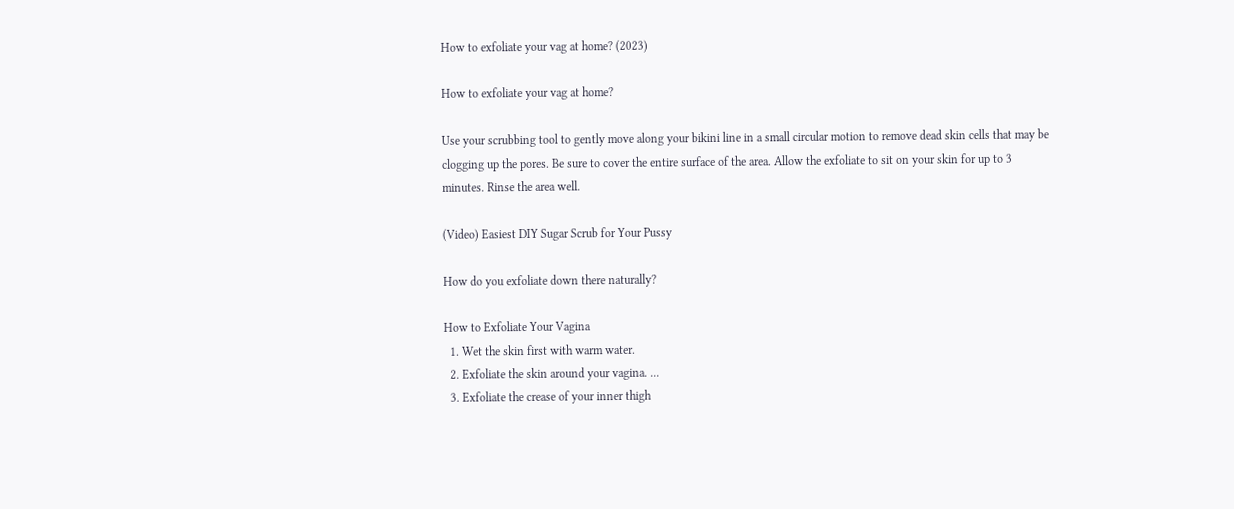How to exfoliate your vag at home? (2023)

How to exfoliate your vag at home?

Use your scrubbing tool to gently move along your bikini line in a small circular motion to remove dead skin cells that may be clogging up the pores. Be sure to cover the entire surface of the area. Allow the exfoliate to sit on your skin for up to 3 minutes. Rinse the area well.

(Video) Easiest DIY Sugar Scrub for Your Pussy

How do you exfoliate down there naturally?

How to Exfoliate Your Vagina
  1. Wet the skin first with warm water.
  2. Exfoliate the skin around your vagina. ...
  3. Exfoliate the crease of your inner thigh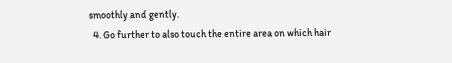smoothly and gently.
  4. Go further to also touch the entire area on which hair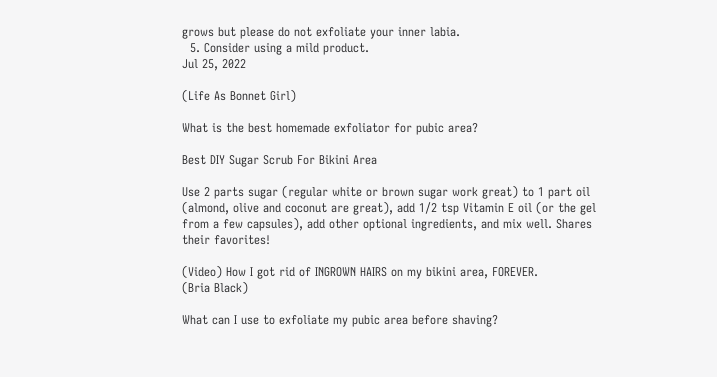grows but please do not exfoliate your inner labia.
  5. Consider using a mild product.
Jul 25, 2022

(Life As Bonnet Girl)

What is the best homemade exfoliator for pubic area?

Best DIY Sugar Scrub For Bikini Area

Use 2 parts sugar (regular white or brown sugar work great) to 1 part oil (almond, olive and coconut are great), add 1/2 tsp Vitamin E oil (or the gel from a few capsules), add other optional ingredients, and mix well. Shares their favorites!

(Video) How I got rid of INGROWN HAIRS on my bikini area, FOREVER.
(Bria Black)

What can I use to exfoliate my pubic area before shaving?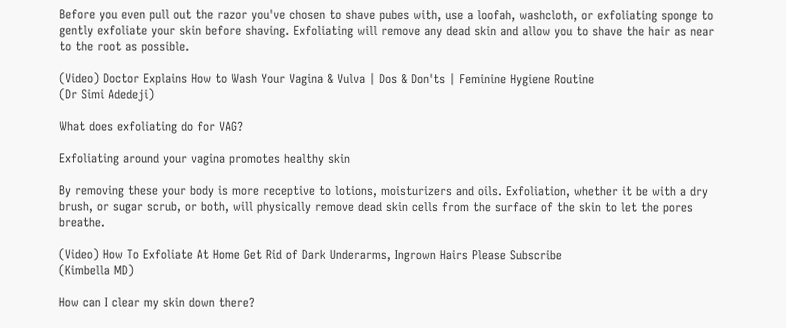Before you even pull out the razor you've chosen to shave pubes with, use a loofah, washcloth, or exfoliating sponge to gently exfoliate your skin before shaving. Exfoliating will remove any dead skin and allow you to shave the hair as near to the root as possible.

(Video) Doctor Explains How to Wash Your Vagina & Vulva | Dos & Don'ts | Feminine Hygiene Routine
(Dr Simi Adedeji)

What does exfoliating do for VAG?

Exfoliating around your vagina promotes healthy skin

By removing these your body is more receptive to lotions, moisturizers and oils. Exfoliation, whether it be with a dry brush, or sugar scrub, or both, will physically remove dead skin cells from the surface of the skin to let the pores breathe.

(Video) How To Exfoliate At Home Get Rid of Dark Underarms, Ingrown Hairs Please Subscribe
(Kimbella MD)

How can I clear my skin down there?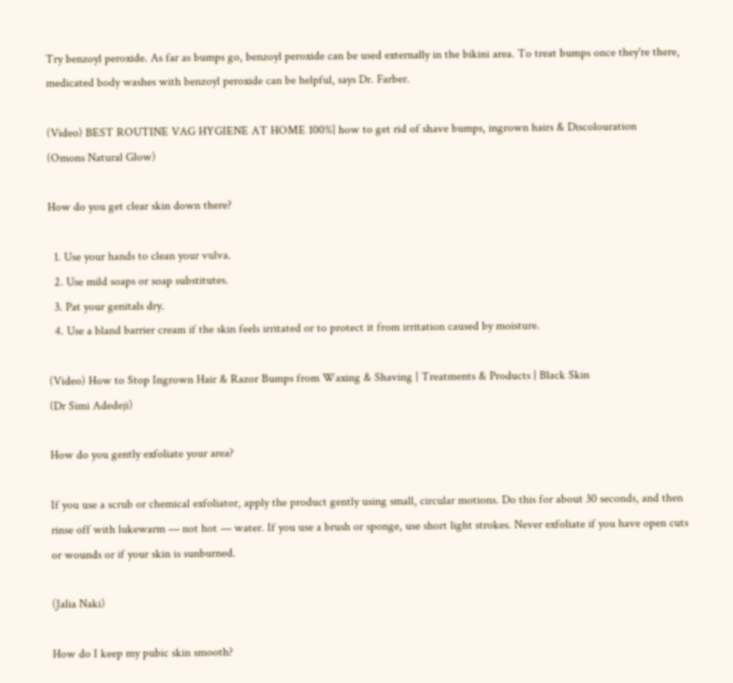Try benzoyl peroxide. As far as bumps go, benzoyl peroxide can be used externally in the bikini area. To treat bumps once they're there, medicated body washes with benzoyl peroxide can be helpful, says Dr. Farber.

(Video) BEST ROUTINE VAG HYGIENE AT HOME 100%| how to get rid of shave bumps, ingrown hairs & Discolouration
(Omons Natural Glow)

How do you get clear skin down there?

  1. Use your hands to clean your vulva.
  2. Use mild soaps or soap substitutes.
  3. Pat your genitals dry.
  4. Use a bland barrier cream if the skin feels irritated or to protect it from irritation caused by moisture.

(Video) How to Stop Ingrown Hair & Razor Bumps from Waxing & Shaving | Treatments & Products | Black Skin
(Dr Simi Adedeji)

How do you gently exfoliate your area?

If you use a scrub or chemical exfoliator, apply the product gently using small, circular motions. Do this for about 30 seconds, and then rinse off with lukewarm — not hot — water. If you use a brush or sponge, use short light strokes. Never exfoliate if you have open cuts or wounds or if your skin is sunburned.

(Jalia Naki)

How do I keep my pubic skin smooth?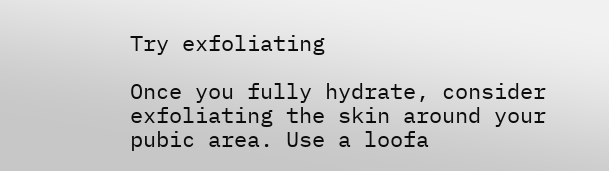Try exfoliating

Once you fully hydrate, consider exfoliating the skin around your pubic area. Use a loofa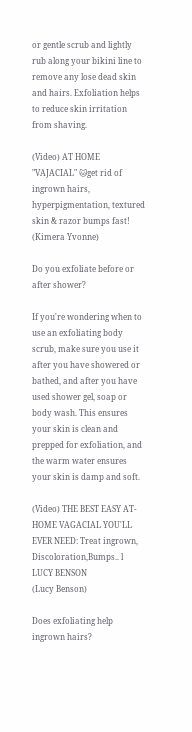or gentle scrub and lightly rub along your bikini line to remove any lose dead skin and hairs. Exfoliation helps to reduce skin irritation from shaving.

(Video) AT HOME "VAJACIAL" 🐱get rid of ingrown hairs, hyperpigmentation, textured skin & razor bumps fast!
(Kimera Yvonne)

Do you exfoliate before or after shower?

If you're wondering when to use an exfoliating body scrub, make sure you use it after you have showered or bathed, and after you have used shower gel, soap or body wash. This ensures your skin is clean and prepped for exfoliation, and the warm water ensures your skin is damp and soft.

(Video) THE BEST EASY AT-HOME VAGACIAL YOU'LL EVER NEED: Treat ingrown, Discoloration,Bumps.. l LUCY BENSON
(Lucy Benson)

Does exfoliating help ingrown hairs?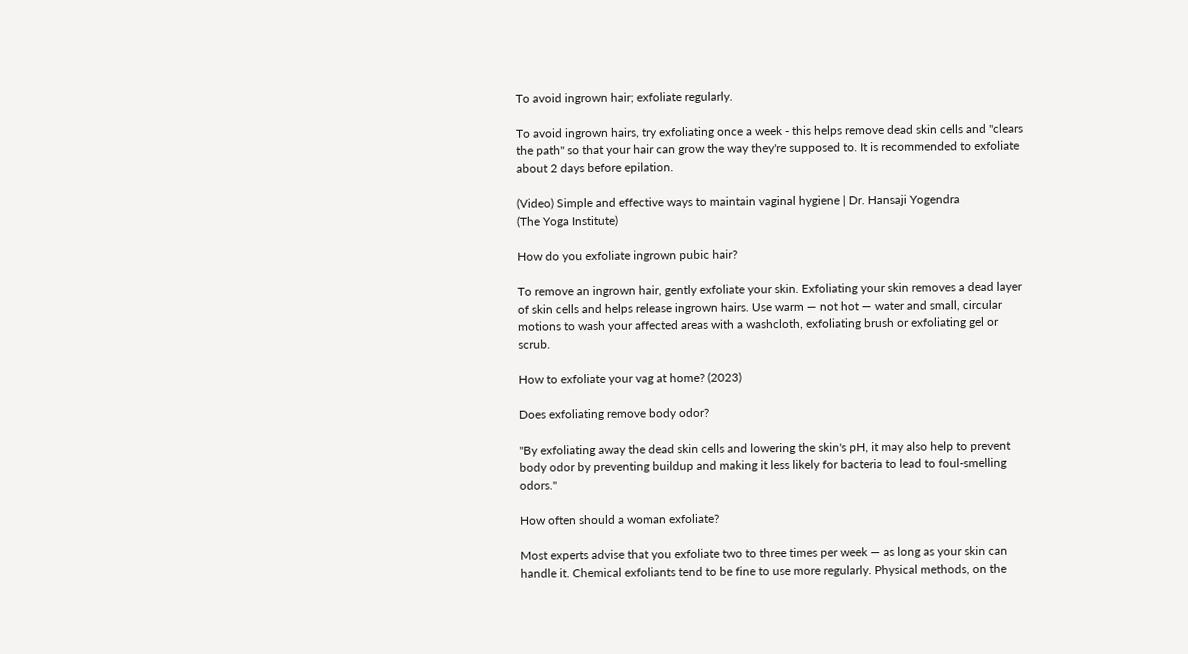To avoid ingrown hair; exfoliate regularly.

To avoid ingrown hairs, try exfoliating once a week - this helps remove dead skin cells and "clears the path" so that your hair can grow the way they're supposed to. It is recommended to exfoliate about 2 days before epilation.

(Video) Simple and effective ways to maintain vaginal hygiene | Dr. Hansaji Yogendra
(The Yoga Institute)

How do you exfoliate ingrown pubic hair?

To remove an ingrown hair, gently exfoliate your skin. Exfoliating your skin removes a dead layer of skin cells and helps release ingrown hairs. Use warm — not hot — water and small, circular motions to wash your affected areas with a washcloth, exfoliating brush or exfoliating gel or scrub.

How to exfoliate your vag at home? (2023)

Does exfoliating remove body odor?

"By exfoliating away the dead skin cells and lowering the skin's pH, it may also help to prevent body odor by preventing buildup and making it less likely for bacteria to lead to foul-smelling odors."

How often should a woman exfoliate?

Most experts advise that you exfoliate two to three times per week — as long as your skin can handle it. Chemical exfoliants tend to be fine to use more regularly. Physical methods, on the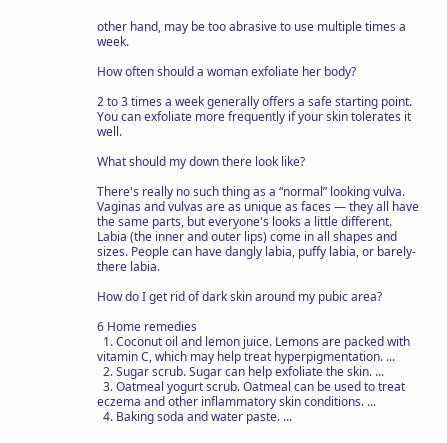other hand, may be too abrasive to use multiple times a week.

How often should a woman exfoliate her body?

2 to 3 times a week generally offers a safe starting point. You can exfoliate more frequently if your skin tolerates it well.

What should my down there look like?

There's really no such thing as a “normal” looking vulva. Vaginas and vulvas are as unique as faces — they all have the same parts, but everyone's looks a little different. Labia (the inner and outer lips) come in all shapes and sizes. People can have dangly labia, puffy labia, or barely-there labia.

How do I get rid of dark skin around my pubic area?

6 Home remedies
  1. Coconut oil and lemon juice. Lemons are packed with vitamin C, which may help treat hyperpigmentation. ...
  2. Sugar scrub. Sugar can help exfoliate the skin. ...
  3. Oatmeal yogurt scrub. Oatmeal can be used to treat eczema and other inflammatory skin conditions. ...
  4. Baking soda and water paste. ...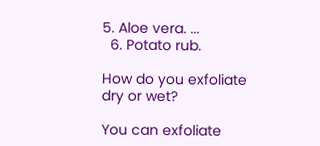5. Aloe vera. ...
  6. Potato rub.

How do you exfoliate dry or wet?

You can exfoliate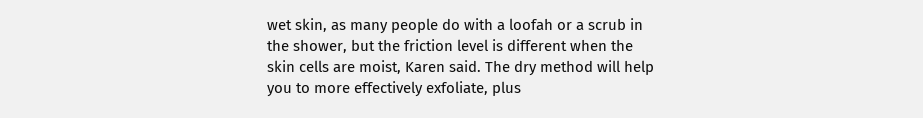wet skin, as many people do with a loofah or a scrub in the shower, but the friction level is different when the skin cells are moist, Karen said. The dry method will help you to more effectively exfoliate, plus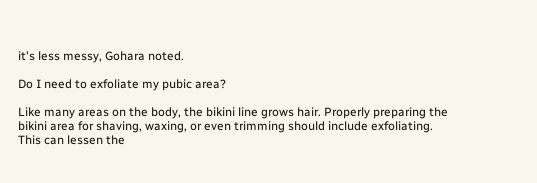it's less messy, Gohara noted.

Do I need to exfoliate my pubic area?

Like many areas on the body, the bikini line grows hair. Properly preparing the bikini area for shaving, waxing, or even trimming should include exfoliating. This can lessen the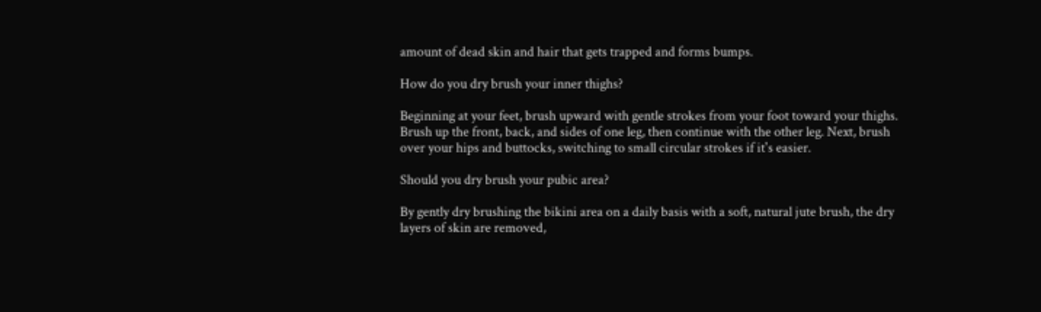amount of dead skin and hair that gets trapped and forms bumps.

How do you dry brush your inner thighs?

Beginning at your feet, brush upward with gentle strokes from your foot toward your thighs. Brush up the front, back, and sides of one leg, then continue with the other leg. Next, brush over your hips and buttocks, switching to small circular strokes if it's easier.

Should you dry brush your pubic area?

By gently dry brushing the bikini area on a daily basis with a soft, natural jute brush, the dry layers of skin are removed,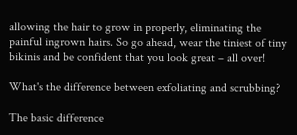allowing the hair to grow in properly, eliminating the painful ingrown hairs. So go ahead, wear the tiniest of tiny bikinis and be confident that you look great – all over!

What's the difference between exfoliating and scrubbing?

The basic difference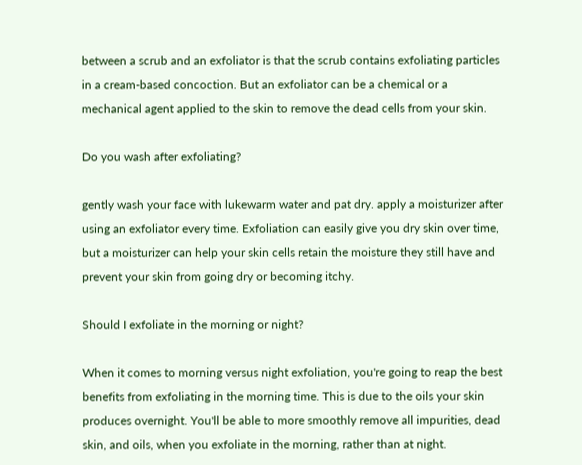between a scrub and an exfoliator is that the scrub contains exfoliating particles in a cream-based concoction. But an exfoliator can be a chemical or a mechanical agent applied to the skin to remove the dead cells from your skin.

Do you wash after exfoliating?

gently wash your face with lukewarm water and pat dry. apply a moisturizer after using an exfoliator every time. Exfoliation can easily give you dry skin over time, but a moisturizer can help your skin cells retain the moisture they still have and prevent your skin from going dry or becoming itchy.

Should I exfoliate in the morning or night?

When it comes to morning versus night exfoliation, you're going to reap the best benefits from exfoliating in the morning time. This is due to the oils your skin produces overnight. You'll be able to more smoothly remove all impurities, dead skin, and oils, when you exfoliate in the morning, rather than at night.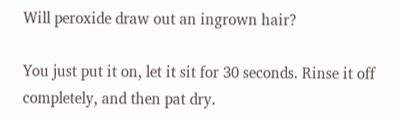Will peroxide draw out an ingrown hair?

You just put it on, let it sit for 30 seconds. Rinse it off completely, and then pat dry.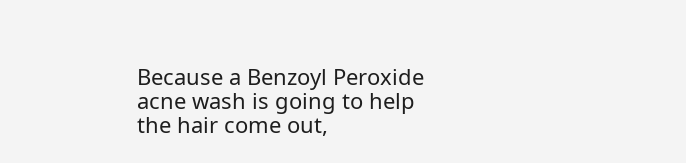Because a Benzoyl Peroxide acne wash is going to help the hair come out,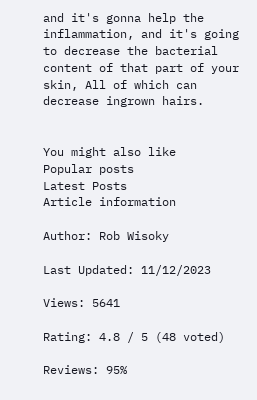and it's gonna help the inflammation, and it's going to decrease the bacterial content of that part of your skin, All of which can decrease ingrown hairs.


You might also like
Popular posts
Latest Posts
Article information

Author: Rob Wisoky

Last Updated: 11/12/2023

Views: 5641

Rating: 4.8 / 5 (48 voted)

Reviews: 95%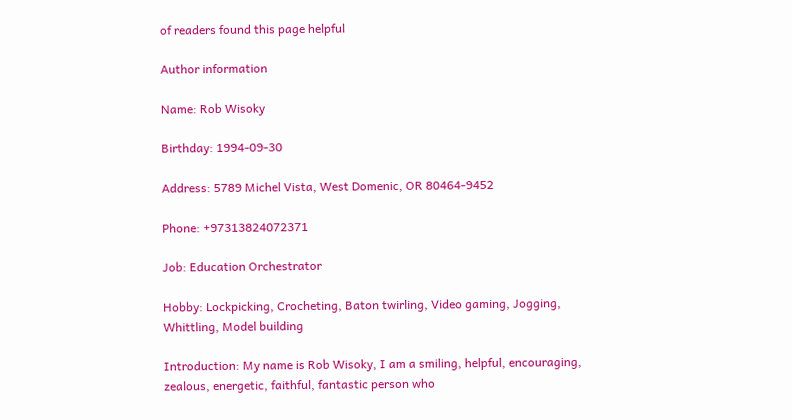of readers found this page helpful

Author information

Name: Rob Wisoky

Birthday: 1994-09-30

Address: 5789 Michel Vista, West Domenic, OR 80464-9452

Phone: +97313824072371

Job: Education Orchestrator

Hobby: Lockpicking, Crocheting, Baton twirling, Video gaming, Jogging, Whittling, Model building

Introduction: My name is Rob Wisoky, I am a smiling, helpful, encouraging, zealous, energetic, faithful, fantastic person who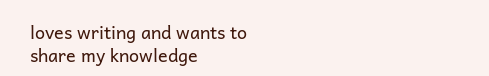loves writing and wants to share my knowledge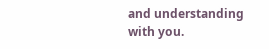and understanding with you.